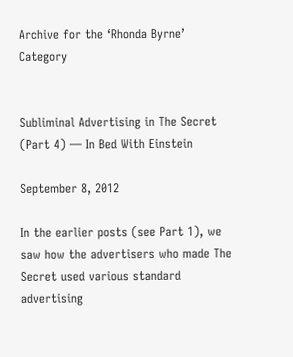Archive for the ‘Rhonda Byrne’ Category


Subliminal Advertising in The Secret (Part 4) — In Bed With Einstein

September 8, 2012

In the earlier posts (see Part 1), we saw how the advertisers who made The Secret used various standard advertising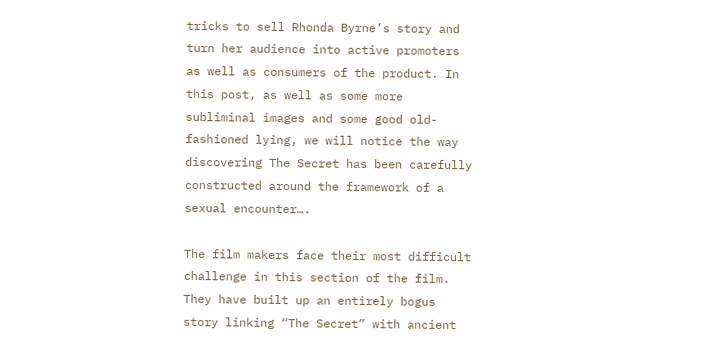tricks to sell Rhonda Byrne’s story and turn her audience into active promoters as well as consumers of the product. In this post, as well as some more subliminal images and some good old-fashioned lying, we will notice the way discovering The Secret has been carefully constructed around the framework of a sexual encounter….

The film makers face their most difficult challenge in this section of the film. They have built up an entirely bogus story linking “The Secret” with ancient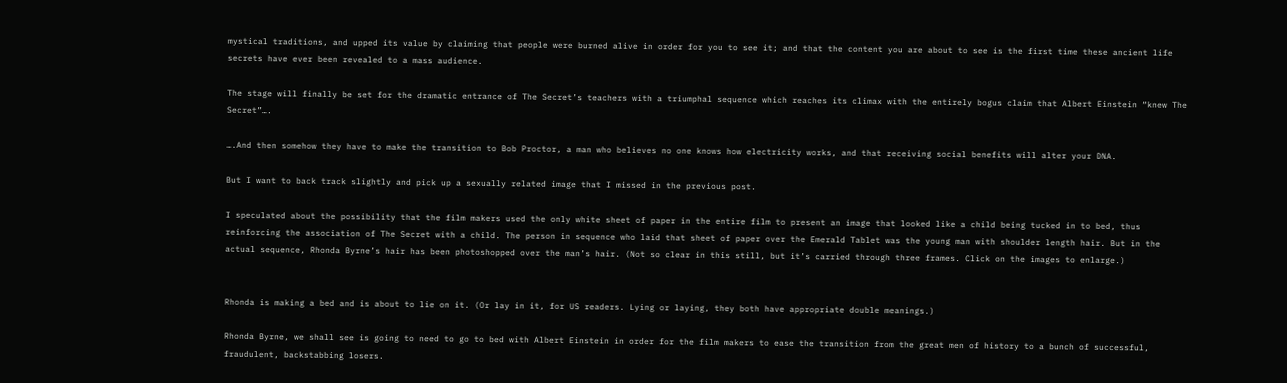mystical traditions, and upped its value by claiming that people were burned alive in order for you to see it; and that the content you are about to see is the first time these ancient life secrets have ever been revealed to a mass audience.

The stage will finally be set for the dramatic entrance of The Secret’s teachers with a triumphal sequence which reaches its climax with the entirely bogus claim that Albert Einstein “knew The Secret”….

….And then somehow they have to make the transition to Bob Proctor, a man who believes no one knows how electricity works, and that receiving social benefits will alter your DNA.

But I want to back track slightly and pick up a sexually related image that I missed in the previous post.

I speculated about the possibility that the film makers used the only white sheet of paper in the entire film to present an image that looked like a child being tucked in to bed, thus reinforcing the association of The Secret with a child. The person in sequence who laid that sheet of paper over the Emerald Tablet was the young man with shoulder length hair. But in the actual sequence, Rhonda Byrne’s hair has been photoshopped over the man’s hair. (Not so clear in this still, but it’s carried through three frames. Click on the images to enlarge.)


Rhonda is making a bed and is about to lie on it. (Or lay in it, for US readers. Lying or laying, they both have appropriate double meanings.)

Rhonda Byrne, we shall see is going to need to go to bed with Albert Einstein in order for the film makers to ease the transition from the great men of history to a bunch of successful, fraudulent, backstabbing losers.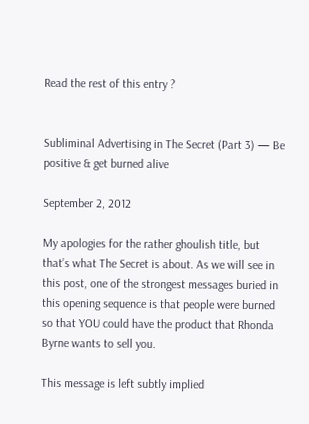Read the rest of this entry ?


Subliminal Advertising in The Secret (Part 3) — Be positive & get burned alive

September 2, 2012

My apologies for the rather ghoulish title, but that’s what The Secret is about. As we will see in this post, one of the strongest messages buried in this opening sequence is that people were burned so that YOU could have the product that Rhonda Byrne wants to sell you.

This message is left subtly implied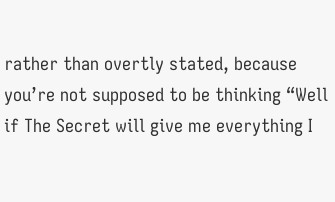rather than overtly stated, because you’re not supposed to be thinking “Well if The Secret will give me everything I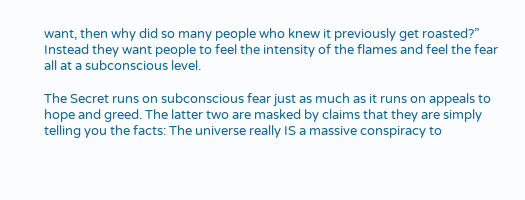want, then why did so many people who knew it previously get roasted?” Instead they want people to feel the intensity of the flames and feel the fear all at a subconscious level.

The Secret runs on subconscious fear just as much as it runs on appeals to hope and greed. The latter two are masked by claims that they are simply telling you the facts: The universe really IS a massive conspiracy to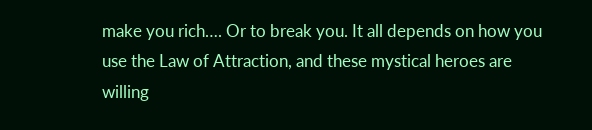make you rich…. Or to break you. It all depends on how you use the Law of Attraction, and these mystical heroes are willing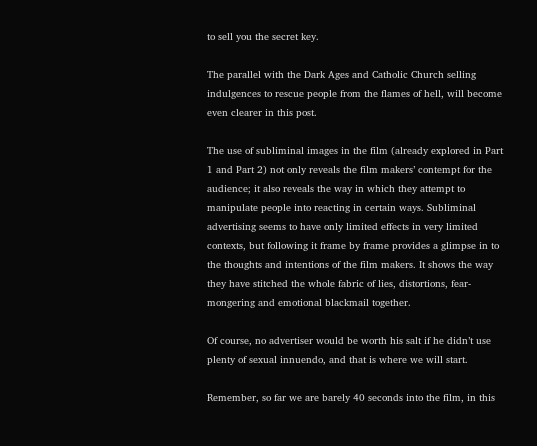to sell you the secret key.

The parallel with the Dark Ages and Catholic Church selling indulgences to rescue people from the flames of hell, will become even clearer in this post.

The use of subliminal images in the film (already explored in Part 1 and Part 2) not only reveals the film makers’ contempt for the audience; it also reveals the way in which they attempt to manipulate people into reacting in certain ways. Subliminal advertising seems to have only limited effects in very limited contexts, but following it frame by frame provides a glimpse in to the thoughts and intentions of the film makers. It shows the way they have stitched the whole fabric of lies, distortions, fear-mongering and emotional blackmail together.

Of course, no advertiser would be worth his salt if he didn’t use plenty of sexual innuendo, and that is where we will start.

Remember, so far we are barely 40 seconds into the film, in this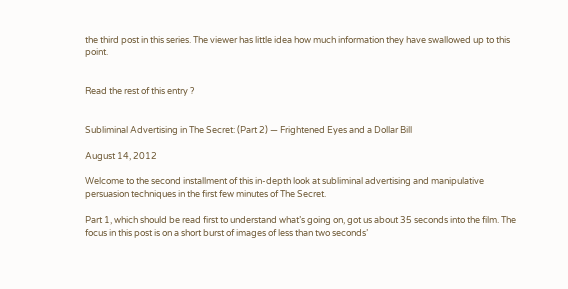the third post in this series. The viewer has little idea how much information they have swallowed up to this point.


Read the rest of this entry ?


Subliminal Advertising in The Secret: (Part 2) — Frightened Eyes and a Dollar Bill

August 14, 2012

Welcome to the second installment of this in-depth look at subliminal advertising and manipulative persuasion techniques in the first few minutes of The Secret.

Part 1, which should be read first to understand what’s going on, got us about 35 seconds into the film. The focus in this post is on a short burst of images of less than two seconds’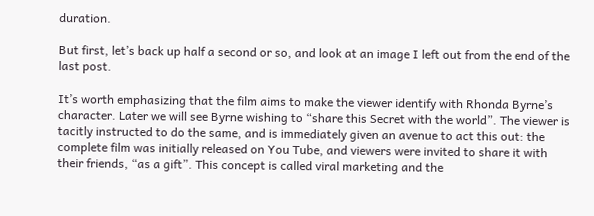duration.

But first, let’s back up half a second or so, and look at an image I left out from the end of the last post.

It’s worth emphasizing that the film aims to make the viewer identify with Rhonda Byrne’s character. Later we will see Byrne wishing to “share this Secret with the world”. The viewer is tacitly instructed to do the same, and is immediately given an avenue to act this out: the complete film was initially released on You Tube, and viewers were invited to share it with their friends, “as a gift”. This concept is called viral marketing and the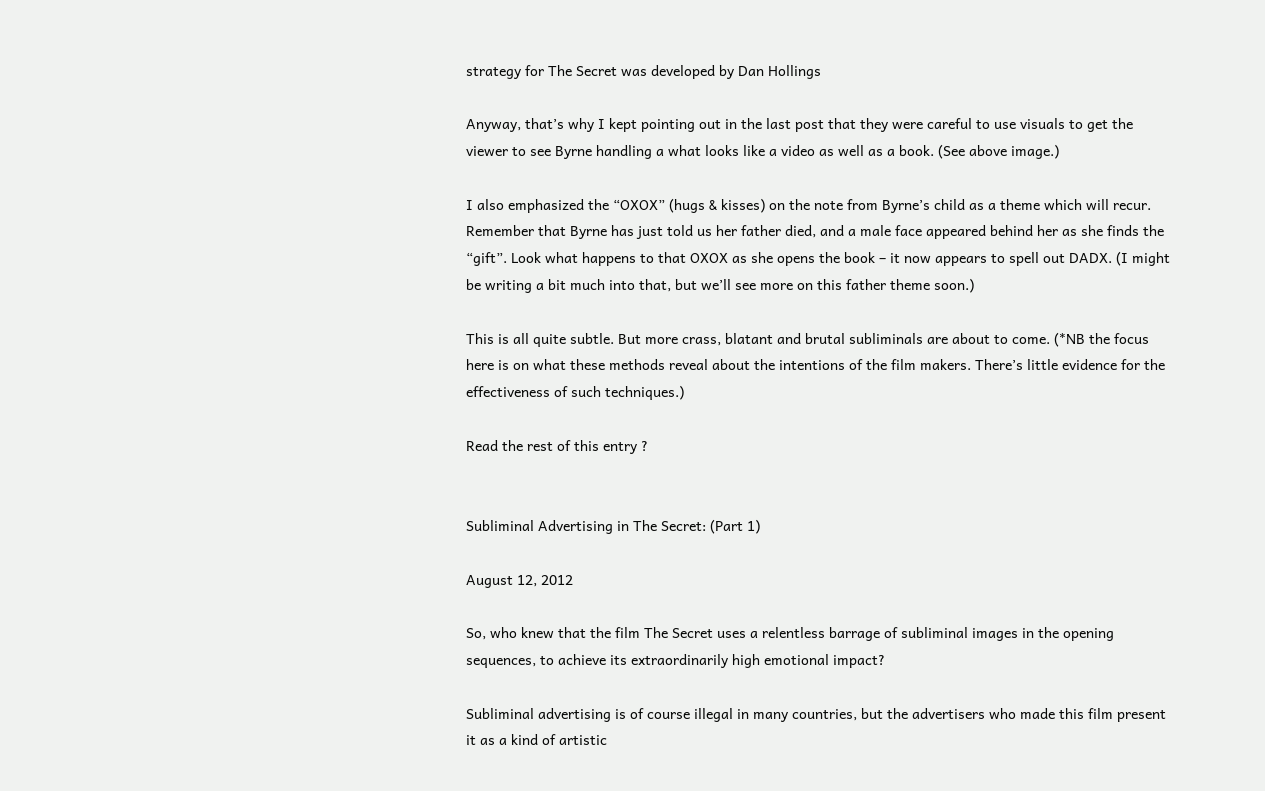strategy for The Secret was developed by Dan Hollings

Anyway, that’s why I kept pointing out in the last post that they were careful to use visuals to get the viewer to see Byrne handling a what looks like a video as well as a book. (See above image.)

I also emphasized the “OXOX” (hugs & kisses) on the note from Byrne’s child as a theme which will recur. Remember that Byrne has just told us her father died, and a male face appeared behind her as she finds the “gift”. Look what happens to that OXOX as she opens the book – it now appears to spell out DADX. (I might be writing a bit much into that, but we’ll see more on this father theme soon.)

This is all quite subtle. But more crass, blatant and brutal subliminals are about to come. (*NB the focus here is on what these methods reveal about the intentions of the film makers. There’s little evidence for the effectiveness of such techniques.)

Read the rest of this entry ?


Subliminal Advertising in The Secret: (Part 1)

August 12, 2012

So, who knew that the film The Secret uses a relentless barrage of subliminal images in the opening sequences, to achieve its extraordinarily high emotional impact?

Subliminal advertising is of course illegal in many countries, but the advertisers who made this film present it as a kind of artistic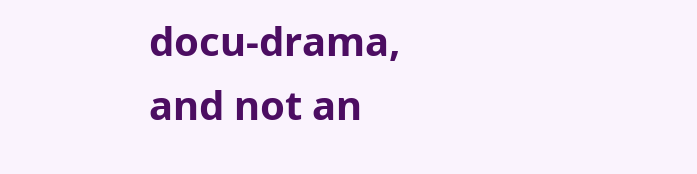docu-drama, and not an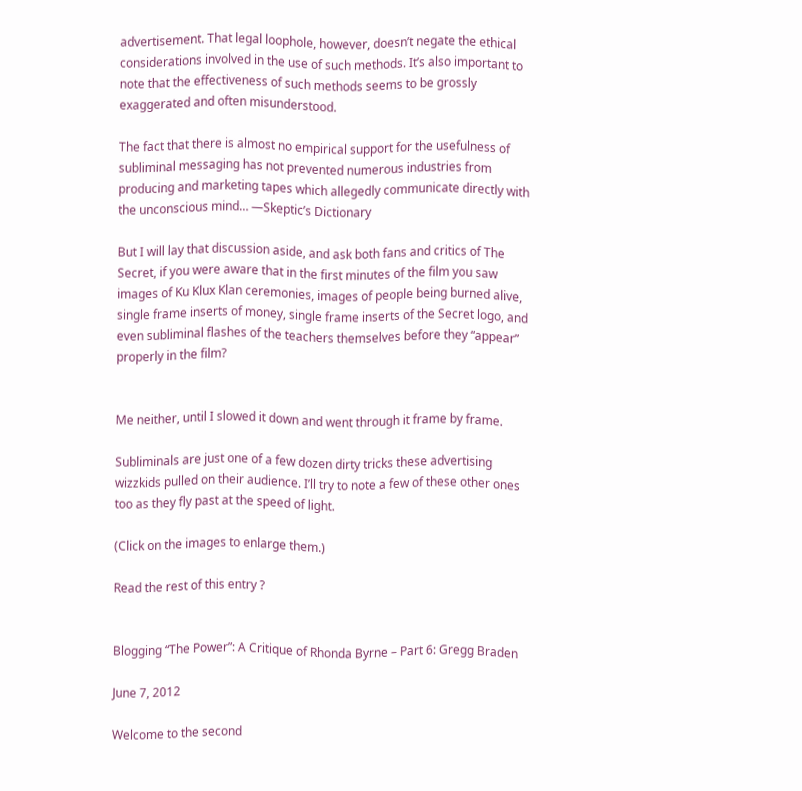advertisement. That legal loophole, however, doesn’t negate the ethical considerations involved in the use of such methods. It’s also important to note that the effectiveness of such methods seems to be grossly exaggerated and often misunderstood.

The fact that there is almost no empirical support for the usefulness of subliminal messaging has not prevented numerous industries from producing and marketing tapes which allegedly communicate directly with the unconscious mind… —Skeptic’s Dictionary

But I will lay that discussion aside, and ask both fans and critics of The Secret, if you were aware that in the first minutes of the film you saw images of Ku Klux Klan ceremonies, images of people being burned alive, single frame inserts of money, single frame inserts of the Secret logo, and even subliminal flashes of the teachers themselves before they “appear” properly in the film?


Me neither, until I slowed it down and went through it frame by frame.

Subliminals are just one of a few dozen dirty tricks these advertising wizzkids pulled on their audience. I’ll try to note a few of these other ones too as they fly past at the speed of light.

(Click on the images to enlarge them.)

Read the rest of this entry ?


Blogging “The Power”: A Critique of Rhonda Byrne – Part 6: Gregg Braden

June 7, 2012

Welcome to the second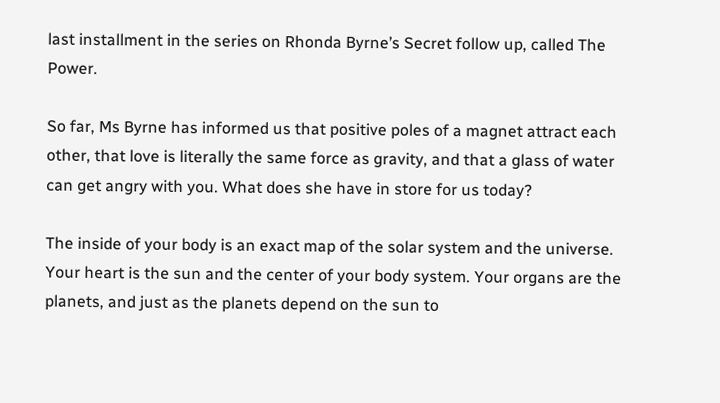last installment in the series on Rhonda Byrne’s Secret follow up, called The Power.

So far, Ms Byrne has informed us that positive poles of a magnet attract each other, that love is literally the same force as gravity, and that a glass of water can get angry with you. What does she have in store for us today?

The inside of your body is an exact map of the solar system and the universe. Your heart is the sun and the center of your body system. Your organs are the planets, and just as the planets depend on the sun to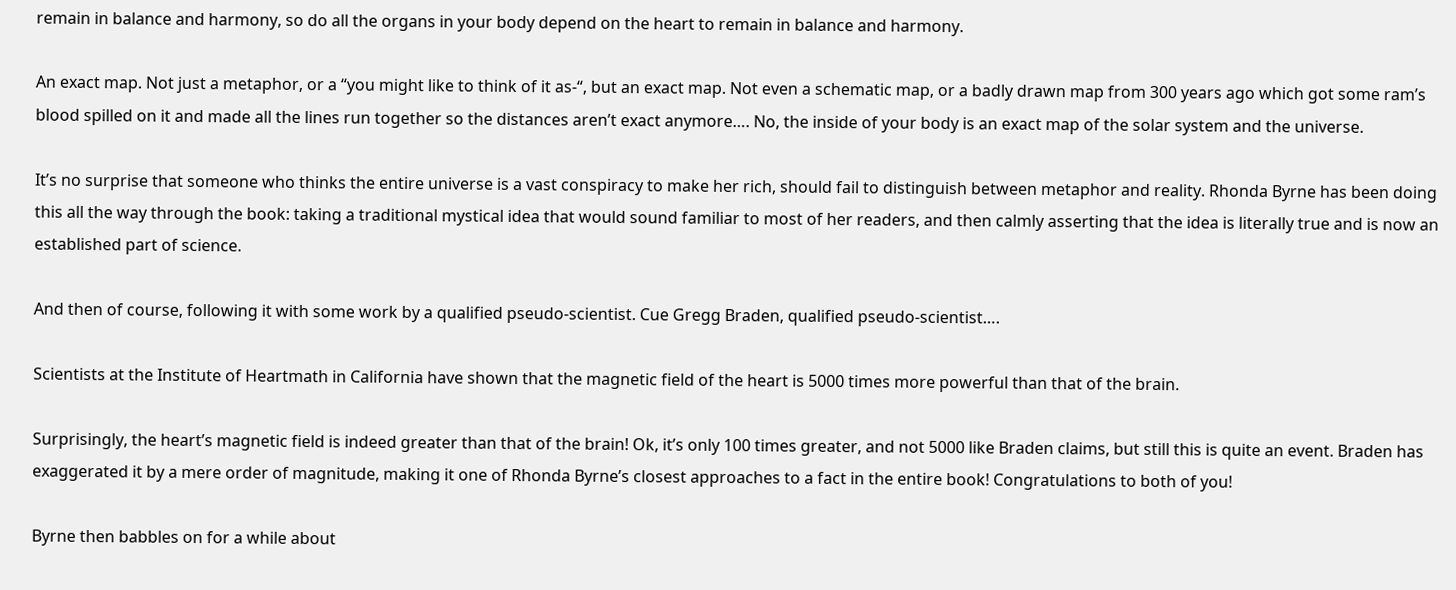remain in balance and harmony, so do all the organs in your body depend on the heart to remain in balance and harmony.

An exact map. Not just a metaphor, or a “you might like to think of it as-“, but an exact map. Not even a schematic map, or a badly drawn map from 300 years ago which got some ram’s blood spilled on it and made all the lines run together so the distances aren’t exact anymore…. No, the inside of your body is an exact map of the solar system and the universe.

It’s no surprise that someone who thinks the entire universe is a vast conspiracy to make her rich, should fail to distinguish between metaphor and reality. Rhonda Byrne has been doing this all the way through the book: taking a traditional mystical idea that would sound familiar to most of her readers, and then calmly asserting that the idea is literally true and is now an established part of science.

And then of course, following it with some work by a qualified pseudo-scientist. Cue Gregg Braden, qualified pseudo-scientist….

Scientists at the Institute of Heartmath in California have shown that the magnetic field of the heart is 5000 times more powerful than that of the brain.

Surprisingly, the heart’s magnetic field is indeed greater than that of the brain! Ok, it’s only 100 times greater, and not 5000 like Braden claims, but still this is quite an event. Braden has exaggerated it by a mere order of magnitude, making it one of Rhonda Byrne’s closest approaches to a fact in the entire book! Congratulations to both of you!

Byrne then babbles on for a while about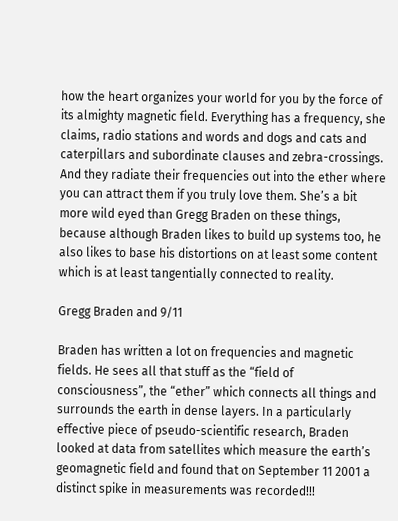how the heart organizes your world for you by the force of its almighty magnetic field. Everything has a frequency, she claims, radio stations and words and dogs and cats and caterpillars and subordinate clauses and zebra-crossings. And they radiate their frequencies out into the ether where you can attract them if you truly love them. She’s a bit more wild eyed than Gregg Braden on these things, because although Braden likes to build up systems too, he also likes to base his distortions on at least some content which is at least tangentially connected to reality.

Gregg Braden and 9/11

Braden has written a lot on frequencies and magnetic fields. He sees all that stuff as the “field of consciousness”, the “ether” which connects all things and surrounds the earth in dense layers. In a particularly effective piece of pseudo-scientific research, Braden looked at data from satellites which measure the earth’s geomagnetic field and found that on September 11 2001 a distinct spike in measurements was recorded!!!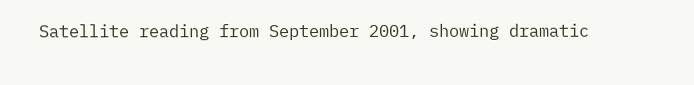Satellite reading from September 2001, showing dramatic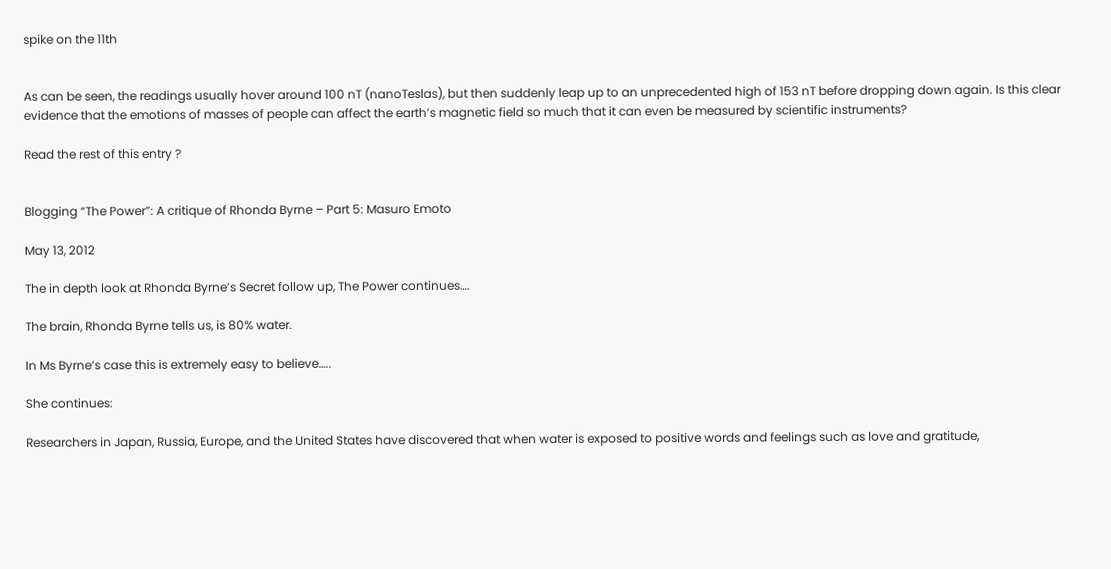spike on the 11th


As can be seen, the readings usually hover around 100 nT (nanoTeslas), but then suddenly leap up to an unprecedented high of 153 nT before dropping down again. Is this clear evidence that the emotions of masses of people can affect the earth’s magnetic field so much that it can even be measured by scientific instruments?

Read the rest of this entry ?


Blogging “The Power”: A critique of Rhonda Byrne – Part 5: Masuro Emoto

May 13, 2012

The in depth look at Rhonda Byrne’s Secret follow up, The Power continues….

The brain, Rhonda Byrne tells us, is 80% water.

In Ms Byrne’s case this is extremely easy to believe…..

She continues:

Researchers in Japan, Russia, Europe, and the United States have discovered that when water is exposed to positive words and feelings such as love and gratitude,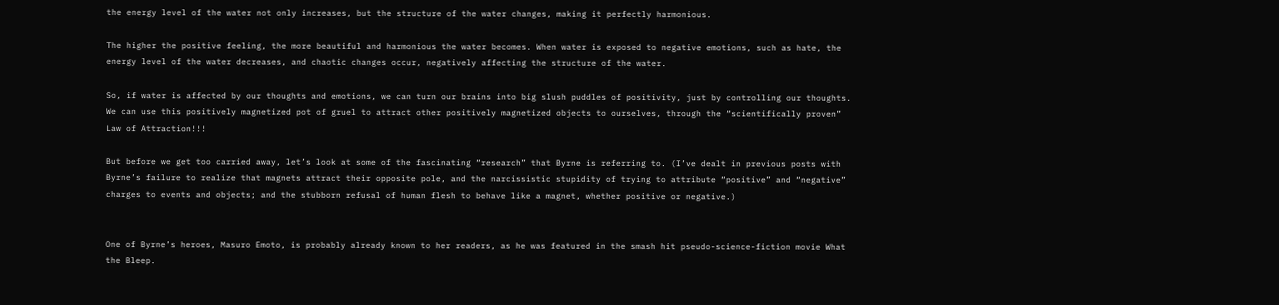the energy level of the water not only increases, but the structure of the water changes, making it perfectly harmonious.

The higher the positive feeling, the more beautiful and harmonious the water becomes. When water is exposed to negative emotions, such as hate, the energy level of the water decreases, and chaotic changes occur, negatively affecting the structure of the water.

So, if water is affected by our thoughts and emotions, we can turn our brains into big slush puddles of positivity, just by controlling our thoughts. We can use this positively magnetized pot of gruel to attract other positively magnetized objects to ourselves, through the “scientifically proven” Law of Attraction!!!

But before we get too carried away, let’s look at some of the fascinating “research” that Byrne is referring to. (I’ve dealt in previous posts with Byrne’s failure to realize that magnets attract their opposite pole, and the narcissistic stupidity of trying to attribute “positive” and “negative” charges to events and objects; and the stubborn refusal of human flesh to behave like a magnet, whether positive or negative.)


One of Byrne’s heroes, Masuro Emoto, is probably already known to her readers, as he was featured in the smash hit pseudo-science-fiction movie What the Bleep.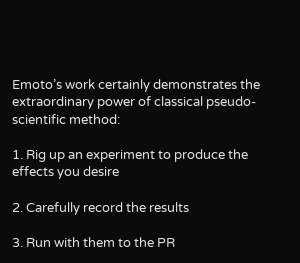Emoto’s work certainly demonstrates the extraordinary power of classical pseudo-scientific method:

1. Rig up an experiment to produce the effects you desire

2. Carefully record the results

3. Run with them to the PR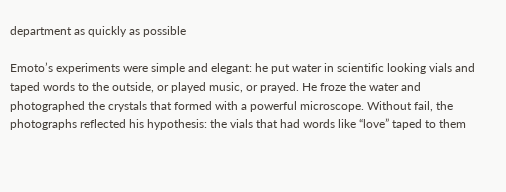department as quickly as possible

Emoto’s experiments were simple and elegant: he put water in scientific looking vials and taped words to the outside, or played music, or prayed. He froze the water and photographed the crystals that formed with a powerful microscope. Without fail, the photographs reflected his hypothesis: the vials that had words like “love” taped to them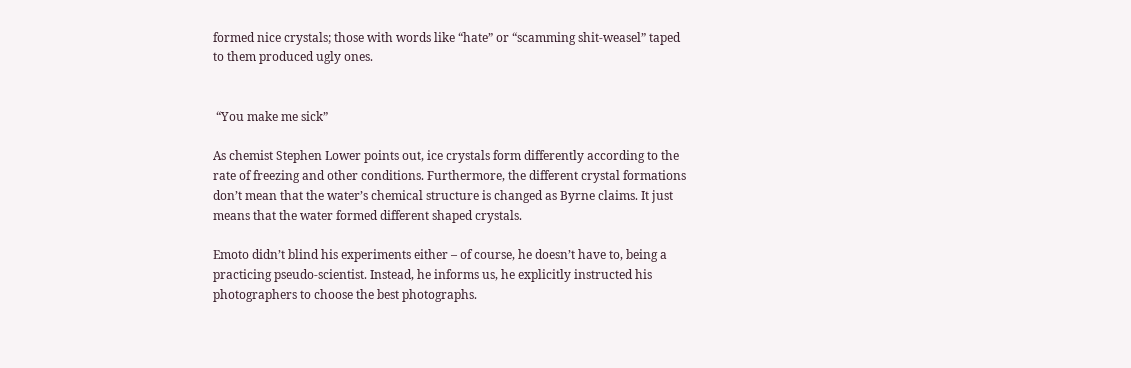formed nice crystals; those with words like “hate” or “scamming shit-weasel” taped to them produced ugly ones.


 “You make me sick”

As chemist Stephen Lower points out, ice crystals form differently according to the rate of freezing and other conditions. Furthermore, the different crystal formations don’t mean that the water’s chemical structure is changed as Byrne claims. It just means that the water formed different shaped crystals.

Emoto didn’t blind his experiments either – of course, he doesn’t have to, being a practicing pseudo-scientist. Instead, he informs us, he explicitly instructed his photographers to choose the best photographs.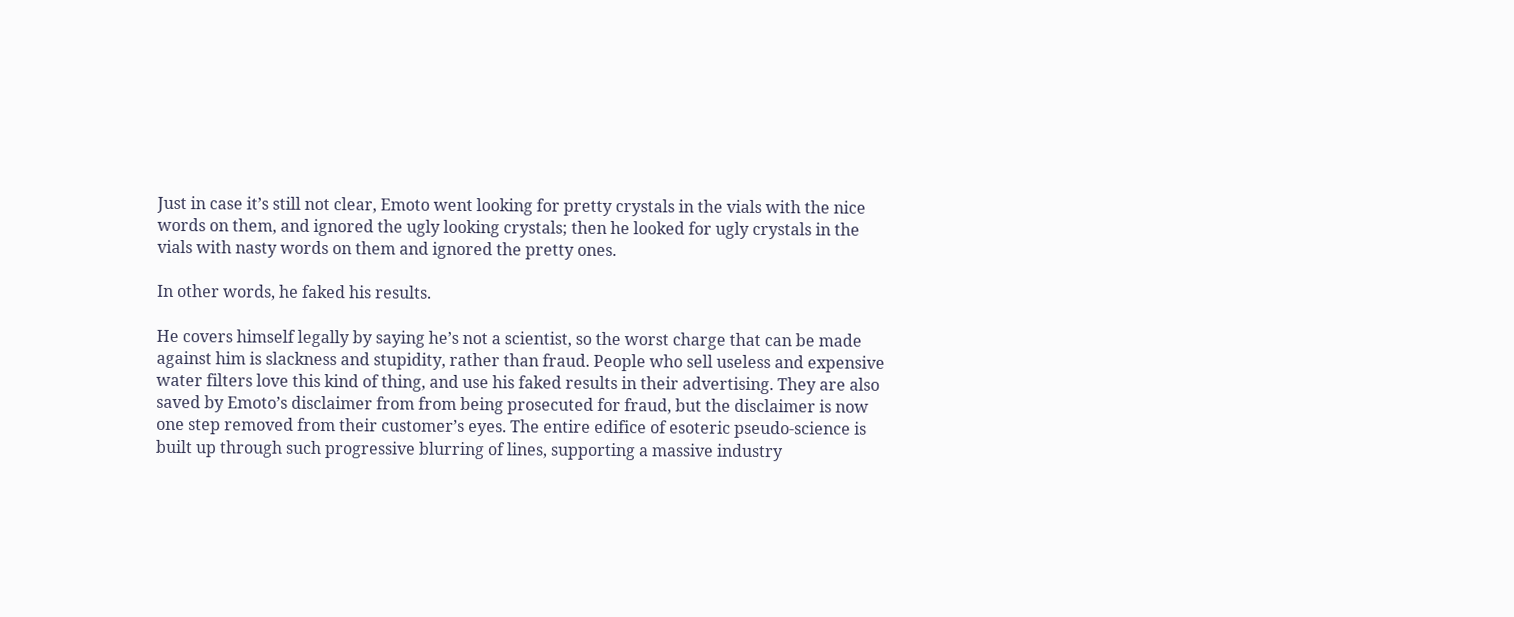Just in case it’s still not clear, Emoto went looking for pretty crystals in the vials with the nice words on them, and ignored the ugly looking crystals; then he looked for ugly crystals in the vials with nasty words on them and ignored the pretty ones.

In other words, he faked his results.

He covers himself legally by saying he’s not a scientist, so the worst charge that can be made against him is slackness and stupidity, rather than fraud. People who sell useless and expensive water filters love this kind of thing, and use his faked results in their advertising. They are also saved by Emoto’s disclaimer from from being prosecuted for fraud, but the disclaimer is now one step removed from their customer’s eyes. The entire edifice of esoteric pseudo-science is built up through such progressive blurring of lines, supporting a massive industry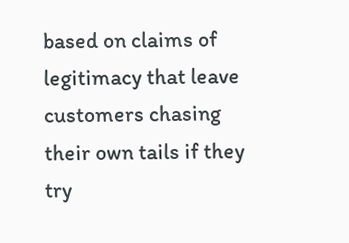based on claims of legitimacy that leave customers chasing their own tails if they try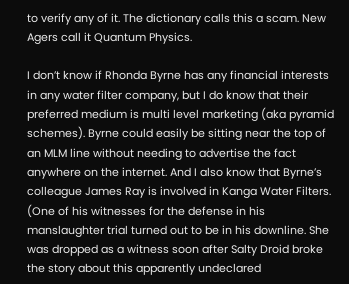to verify any of it. The dictionary calls this a scam. New Agers call it Quantum Physics.

I don’t know if Rhonda Byrne has any financial interests in any water filter company, but I do know that their preferred medium is multi level marketing (aka pyramid schemes). Byrne could easily be sitting near the top of an MLM line without needing to advertise the fact anywhere on the internet. And I also know that Byrne’s colleague James Ray is involved in Kanga Water Filters. (One of his witnesses for the defense in his manslaughter trial turned out to be in his downline. She was dropped as a witness soon after Salty Droid broke the story about this apparently undeclared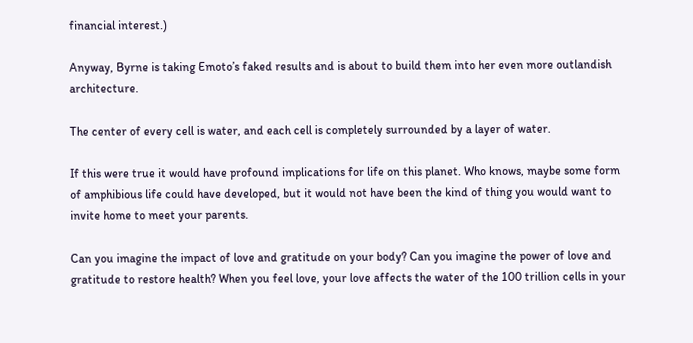financial interest.)

Anyway, Byrne is taking Emoto’s faked results and is about to build them into her even more outlandish architecture.

The center of every cell is water, and each cell is completely surrounded by a layer of water.

If this were true it would have profound implications for life on this planet. Who knows, maybe some form of amphibious life could have developed, but it would not have been the kind of thing you would want to invite home to meet your parents.

Can you imagine the impact of love and gratitude on your body? Can you imagine the power of love and gratitude to restore health? When you feel love, your love affects the water of the 100 trillion cells in your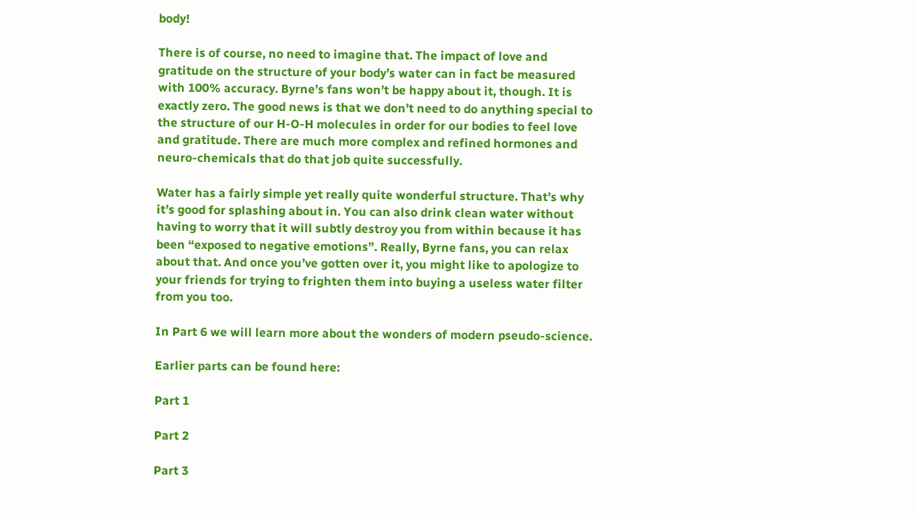body!

There is of course, no need to imagine that. The impact of love and gratitude on the structure of your body’s water can in fact be measured with 100% accuracy. Byrne’s fans won’t be happy about it, though. It is exactly zero. The good news is that we don’t need to do anything special to the structure of our H-O-H molecules in order for our bodies to feel love and gratitude. There are much more complex and refined hormones and neuro-chemicals that do that job quite successfully.

Water has a fairly simple yet really quite wonderful structure. That’s why it’s good for splashing about in. You can also drink clean water without having to worry that it will subtly destroy you from within because it has been “exposed to negative emotions”. Really, Byrne fans, you can relax about that. And once you’ve gotten over it, you might like to apologize to your friends for trying to frighten them into buying a useless water filter from you too.

In Part 6 we will learn more about the wonders of modern pseudo-science.

Earlier parts can be found here:

Part 1

Part 2

Part 3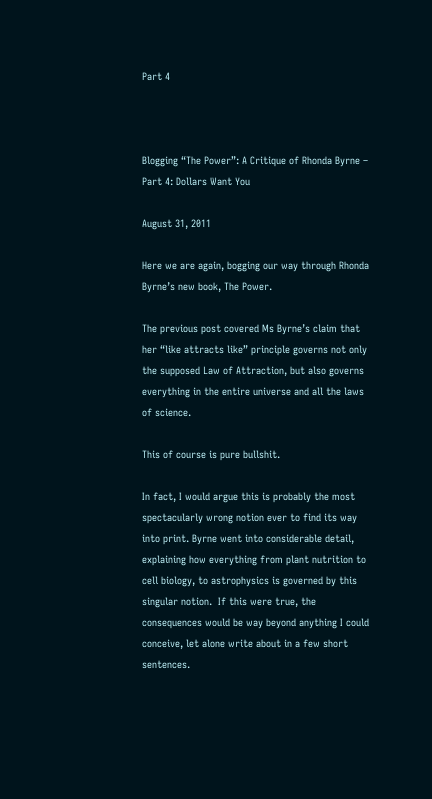Part 4



Blogging “The Power”: A Critique of Rhonda Byrne – Part 4: Dollars Want You

August 31, 2011

Here we are again, bogging our way through Rhonda Byrne’s new book, The Power.

The previous post covered Ms Byrne’s claim that her “like attracts like” principle governs not only the supposed Law of Attraction, but also governs everything in the entire universe and all the laws of science.

This of course is pure bullshit.

In fact, I would argue this is probably the most spectacularly wrong notion ever to find its way into print. Byrne went into considerable detail, explaining how everything from plant nutrition to cell biology, to astrophysics is governed by this singular notion.  If this were true, the consequences would be way beyond anything I could conceive, let alone write about in a few short sentences.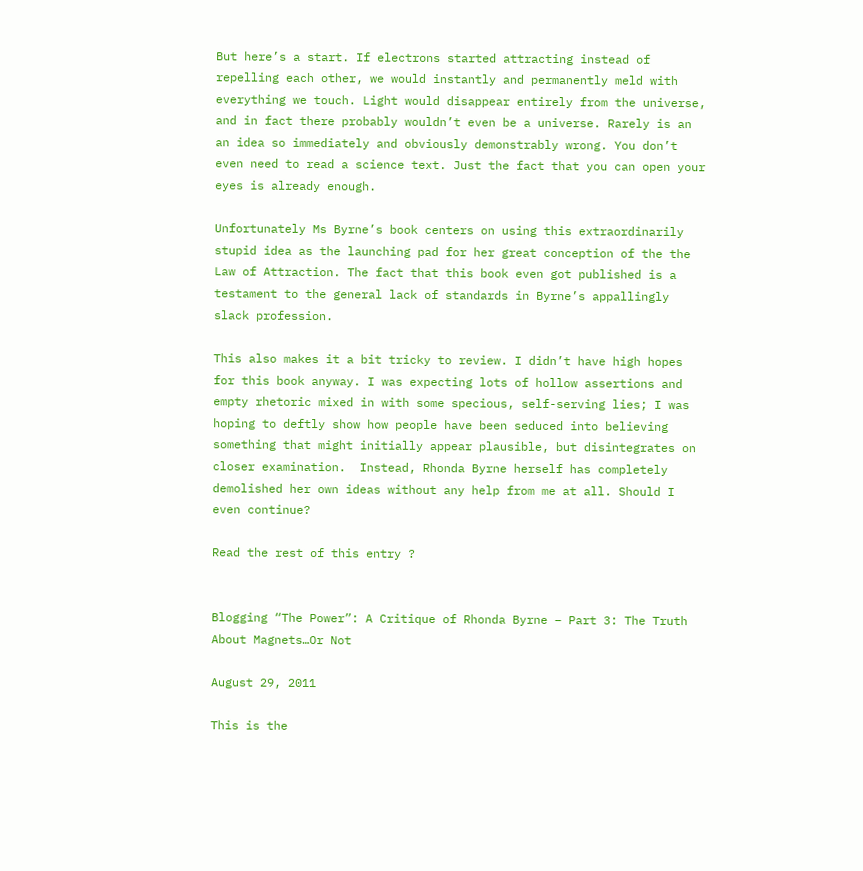But here’s a start. If electrons started attracting instead of repelling each other, we would instantly and permanently meld with everything we touch. Light would disappear entirely from the universe, and in fact there probably wouldn’t even be a universe. Rarely is an an idea so immediately and obviously demonstrably wrong. You don’t even need to read a science text. Just the fact that you can open your eyes is already enough.

Unfortunately Ms Byrne’s book centers on using this extraordinarily stupid idea as the launching pad for her great conception of the the Law of Attraction. The fact that this book even got published is a testament to the general lack of standards in Byrne’s appallingly slack profession.

This also makes it a bit tricky to review. I didn’t have high hopes for this book anyway. I was expecting lots of hollow assertions and empty rhetoric mixed in with some specious, self-serving lies; I was hoping to deftly show how people have been seduced into believing something that might initially appear plausible, but disintegrates on closer examination.  Instead, Rhonda Byrne herself has completely demolished her own ideas without any help from me at all. Should I even continue?

Read the rest of this entry ?


Blogging “The Power”: A Critique of Rhonda Byrne – Part 3: The Truth About Magnets…Or Not

August 29, 2011

This is the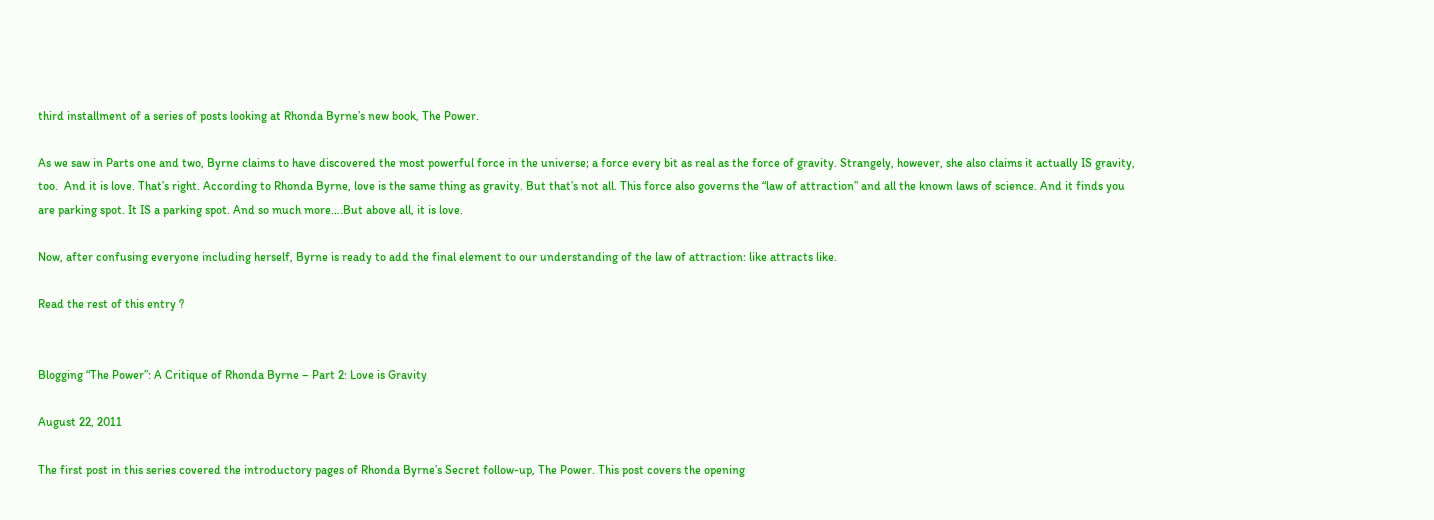third installment of a series of posts looking at Rhonda Byrne’s new book, The Power.

As we saw in Parts one and two, Byrne claims to have discovered the most powerful force in the universe; a force every bit as real as the force of gravity. Strangely, however, she also claims it actually IS gravity, too.  And it is love. That’s right. According to Rhonda Byrne, love is the same thing as gravity. But that’s not all. This force also governs the “law of attraction” and all the known laws of science. And it finds you are parking spot. It IS a parking spot. And so much more….But above all, it is love.

Now, after confusing everyone including herself, Byrne is ready to add the final element to our understanding of the law of attraction: like attracts like.

Read the rest of this entry ?


Blogging “The Power”: A Critique of Rhonda Byrne – Part 2: Love is Gravity

August 22, 2011

The first post in this series covered the introductory pages of Rhonda Byrne’s Secret follow-up, The Power. This post covers the opening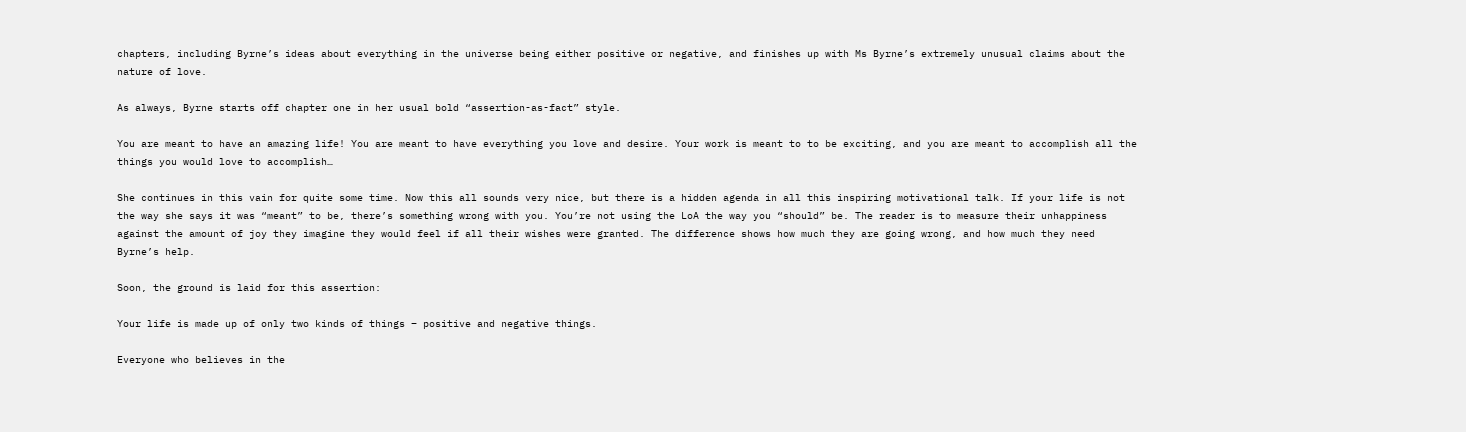chapters, including Byrne’s ideas about everything in the universe being either positive or negative, and finishes up with Ms Byrne’s extremely unusual claims about the nature of love.

As always, Byrne starts off chapter one in her usual bold “assertion-as-fact” style.

You are meant to have an amazing life! You are meant to have everything you love and desire. Your work is meant to to be exciting, and you are meant to accomplish all the things you would love to accomplish…

She continues in this vain for quite some time. Now this all sounds very nice, but there is a hidden agenda in all this inspiring motivational talk. If your life is not the way she says it was “meant” to be, there’s something wrong with you. You’re not using the LoA the way you “should” be. The reader is to measure their unhappiness against the amount of joy they imagine they would feel if all their wishes were granted. The difference shows how much they are going wrong, and how much they need Byrne’s help.

Soon, the ground is laid for this assertion:

Your life is made up of only two kinds of things – positive and negative things.

Everyone who believes in the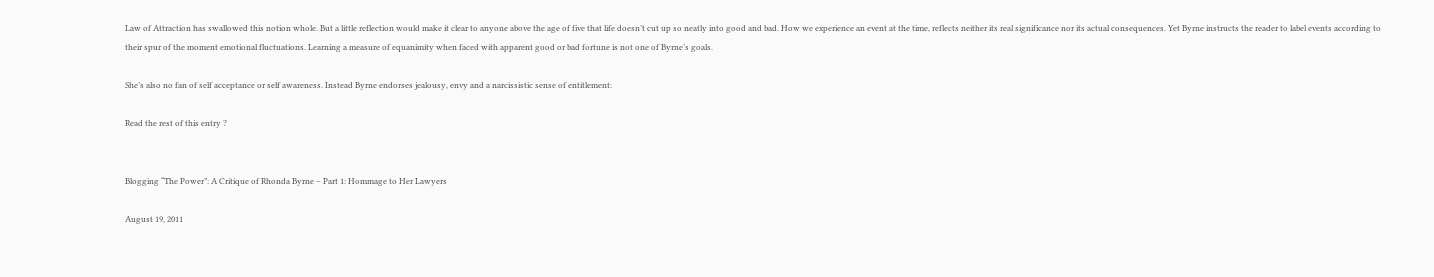Law of Attraction has swallowed this notion whole. But a little reflection would make it clear to anyone above the age of five that life doesn’t cut up so neatly into good and bad. How we experience an event at the time, reflects neither its real significance nor its actual consequences. Yet Byrne instructs the reader to label events according to their spur of the moment emotional fluctuations. Learning a measure of equanimity when faced with apparent good or bad fortune is not one of Byrne’s goals.

She’s also no fan of self acceptance or self awareness. Instead Byrne endorses jealousy, envy and a narcissistic sense of entitlement:

Read the rest of this entry ?


Blogging “The Power”: A Critique of Rhonda Byrne – Part 1: Hommage to Her Lawyers

August 19, 2011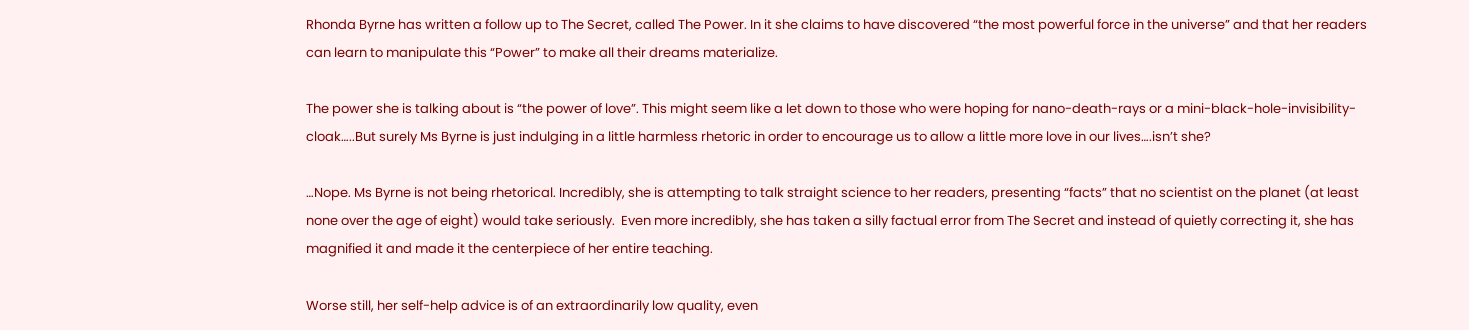Rhonda Byrne has written a follow up to The Secret, called The Power. In it she claims to have discovered “the most powerful force in the universe” and that her readers can learn to manipulate this “Power” to make all their dreams materialize.

The power she is talking about is “the power of love”. This might seem like a let down to those who were hoping for nano-death-rays or a mini-black-hole-invisibility-cloak…..But surely Ms Byrne is just indulging in a little harmless rhetoric in order to encourage us to allow a little more love in our lives….isn’t she?

…Nope. Ms Byrne is not being rhetorical. Incredibly, she is attempting to talk straight science to her readers, presenting “facts” that no scientist on the planet (at least none over the age of eight) would take seriously.  Even more incredibly, she has taken a silly factual error from The Secret and instead of quietly correcting it, she has magnified it and made it the centerpiece of her entire teaching.

Worse still, her self-help advice is of an extraordinarily low quality, even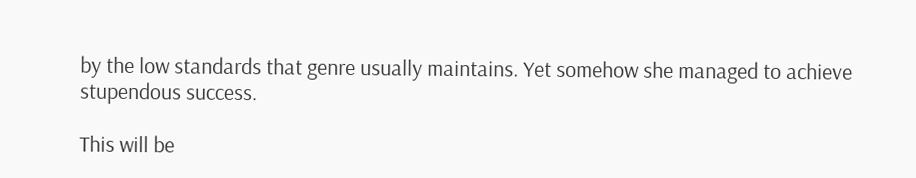by the low standards that genre usually maintains. Yet somehow she managed to achieve stupendous success.

This will be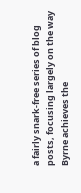a fairly snark-free series of blog posts, focusing largely on the way Byrne achieves the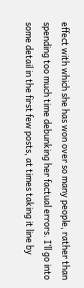effect with which she has won over so many people, rather than spending too much time debunking her factual errors. I’ll go into some detail in the first few posts, at times taking it line by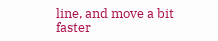line, and move a bit faster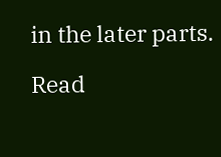in the later parts.

Read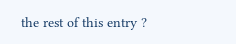the rest of this entry ?